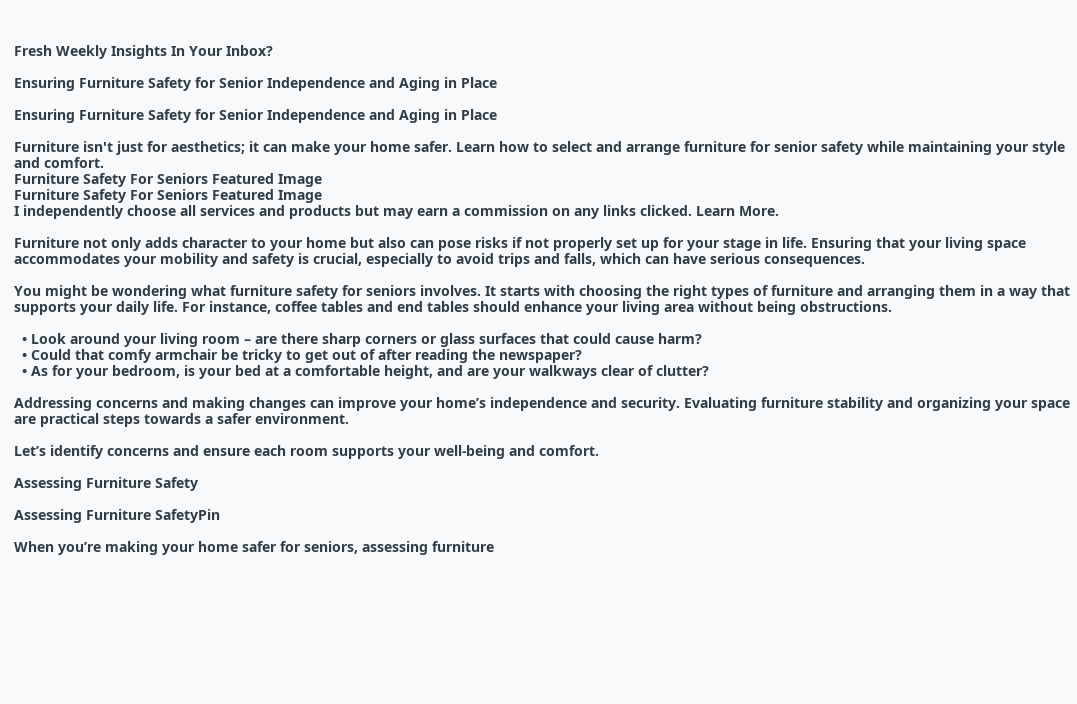Fresh Weekly Insights In Your Inbox?

Ensuring Furniture Safety for Senior Independence and Aging in Place

Ensuring Furniture Safety for Senior Independence and Aging in Place

Furniture isn't just for aesthetics; it can make your home safer. Learn how to select and arrange furniture for senior safety while maintaining your style and comfort.
Furniture Safety For Seniors Featured Image
Furniture Safety For Seniors Featured Image
I independently choose all services and products but may earn a commission on any links clicked. Learn More.

Furniture not only adds character to your home but also can pose risks if not properly set up for your stage in life. Ensuring that your living space accommodates your mobility and safety is crucial, especially to avoid trips and falls, which can have serious consequences.

You might be wondering what furniture safety for seniors involves. It starts with choosing the right types of furniture and arranging them in a way that supports your daily life. For instance, coffee tables and end tables should enhance your living area without being obstructions.

  • Look around your living room – are there sharp corners or glass surfaces that could cause harm?
  • Could that comfy armchair be tricky to get out of after reading the newspaper?
  • As for your bedroom, is your bed at a comfortable height, and are your walkways clear of clutter?

Addressing concerns and making changes can improve your home’s independence and security. Evaluating furniture stability and organizing your space are practical steps towards a safer environment.

Let’s identify concerns and ensure each room supports your well-being and comfort.

Assessing Furniture Safety

Assessing Furniture SafetyPin

When you’re making your home safer for seniors, assessing furniture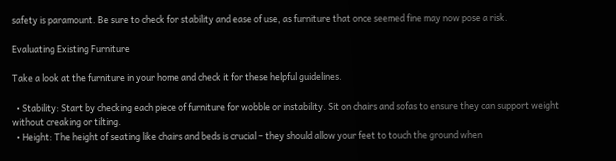safety is paramount. Be sure to check for stability and ease of use, as furniture that once seemed fine may now pose a risk.

Evaluating Existing Furniture

Take a look at the furniture in your home and check it for these helpful guidelines.

  • Stability: Start by checking each piece of furniture for wobble or instability. Sit on chairs and sofas to ensure they can support weight without creaking or tilting.
  • Height: The height of seating like chairs and beds is crucial – they should allow your feet to touch the ground when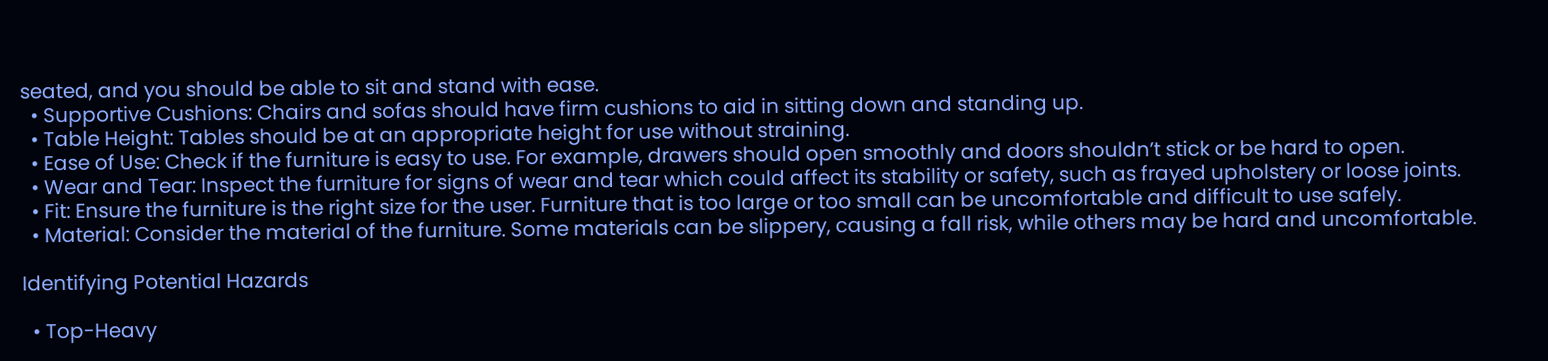seated, and you should be able to sit and stand with ease.
  • Supportive Cushions: Chairs and sofas should have firm cushions to aid in sitting down and standing up.
  • Table Height: Tables should be at an appropriate height for use without straining.
  • Ease of Use: Check if the furniture is easy to use. For example, drawers should open smoothly and doors shouldn’t stick or be hard to open.
  • Wear and Tear: Inspect the furniture for signs of wear and tear which could affect its stability or safety, such as frayed upholstery or loose joints.
  • Fit: Ensure the furniture is the right size for the user. Furniture that is too large or too small can be uncomfortable and difficult to use safely.
  • Material: Consider the material of the furniture. Some materials can be slippery, causing a fall risk, while others may be hard and uncomfortable.

Identifying Potential Hazards

  • Top-Heavy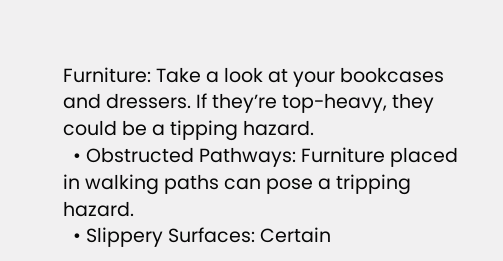Furniture: Take a look at your bookcases and dressers. If they’re top-heavy, they could be a tipping hazard.
  • Obstructed Pathways: Furniture placed in walking paths can pose a tripping hazard.
  • Slippery Surfaces: Certain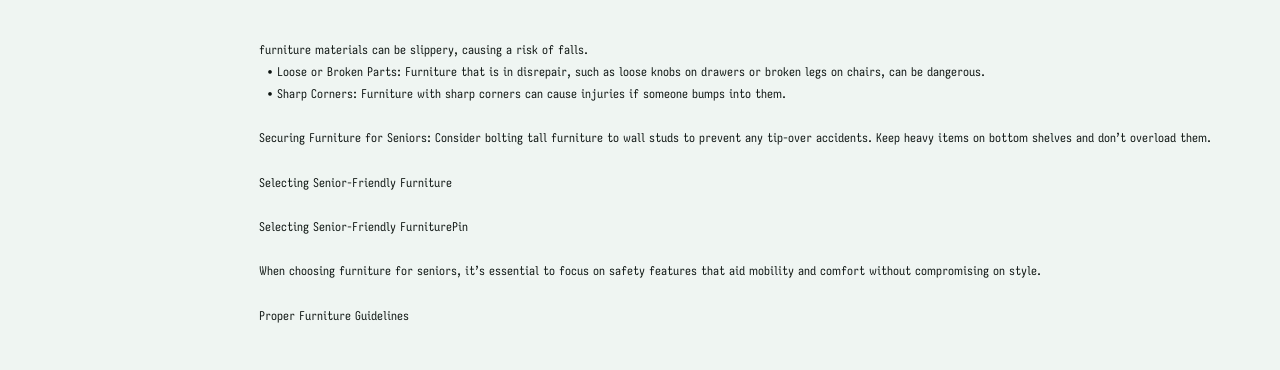furniture materials can be slippery, causing a risk of falls.
  • Loose or Broken Parts: Furniture that is in disrepair, such as loose knobs on drawers or broken legs on chairs, can be dangerous.
  • Sharp Corners: Furniture with sharp corners can cause injuries if someone bumps into them.

Securing Furniture for Seniors: Consider bolting tall furniture to wall studs to prevent any tip-over accidents. Keep heavy items on bottom shelves and don’t overload them.

Selecting Senior-Friendly Furniture

Selecting Senior-Friendly FurniturePin

When choosing furniture for seniors, it’s essential to focus on safety features that aid mobility and comfort without compromising on style.

Proper Furniture Guidelines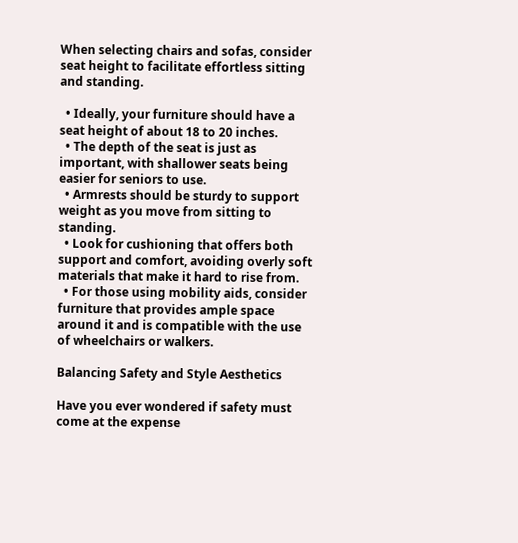When selecting chairs and sofas, consider seat height to facilitate effortless sitting and standing.

  • Ideally, your furniture should have a seat height of about 18 to 20 inches.
  • The depth of the seat is just as important, with shallower seats being easier for seniors to use.
  • Armrests should be sturdy to support weight as you move from sitting to standing.
  • Look for cushioning that offers both support and comfort, avoiding overly soft materials that make it hard to rise from.
  • For those using mobility aids, consider furniture that provides ample space around it and is compatible with the use of wheelchairs or walkers.

Balancing Safety and Style Aesthetics

Have you ever wondered if safety must come at the expense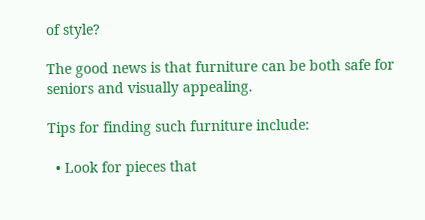of style?

The good news is that furniture can be both safe for seniors and visually appealing.

Tips for finding such furniture include:

  • Look for pieces that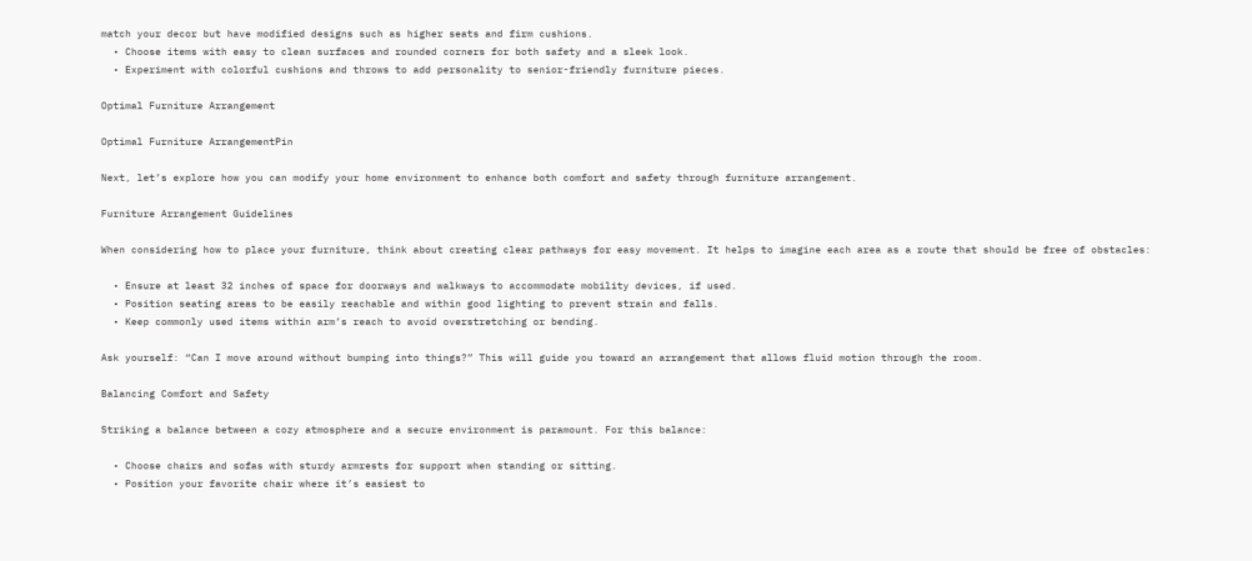match your decor but have modified designs such as higher seats and firm cushions.
  • Choose items with easy to clean surfaces and rounded corners for both safety and a sleek look.
  • Experiment with colorful cushions and throws to add personality to senior-friendly furniture pieces.

Optimal Furniture Arrangement

Optimal Furniture ArrangementPin

Next, let’s explore how you can modify your home environment to enhance both comfort and safety through furniture arrangement.

Furniture Arrangement Guidelines

When considering how to place your furniture, think about creating clear pathways for easy movement. It helps to imagine each area as a route that should be free of obstacles:

  • Ensure at least 32 inches of space for doorways and walkways to accommodate mobility devices, if used.
  • Position seating areas to be easily reachable and within good lighting to prevent strain and falls.
  • Keep commonly used items within arm’s reach to avoid overstretching or bending.

Ask yourself: “Can I move around without bumping into things?” This will guide you toward an arrangement that allows fluid motion through the room.

Balancing Comfort and Safety

Striking a balance between a cozy atmosphere and a secure environment is paramount. For this balance:

  • Choose chairs and sofas with sturdy armrests for support when standing or sitting.
  • Position your favorite chair where it’s easiest to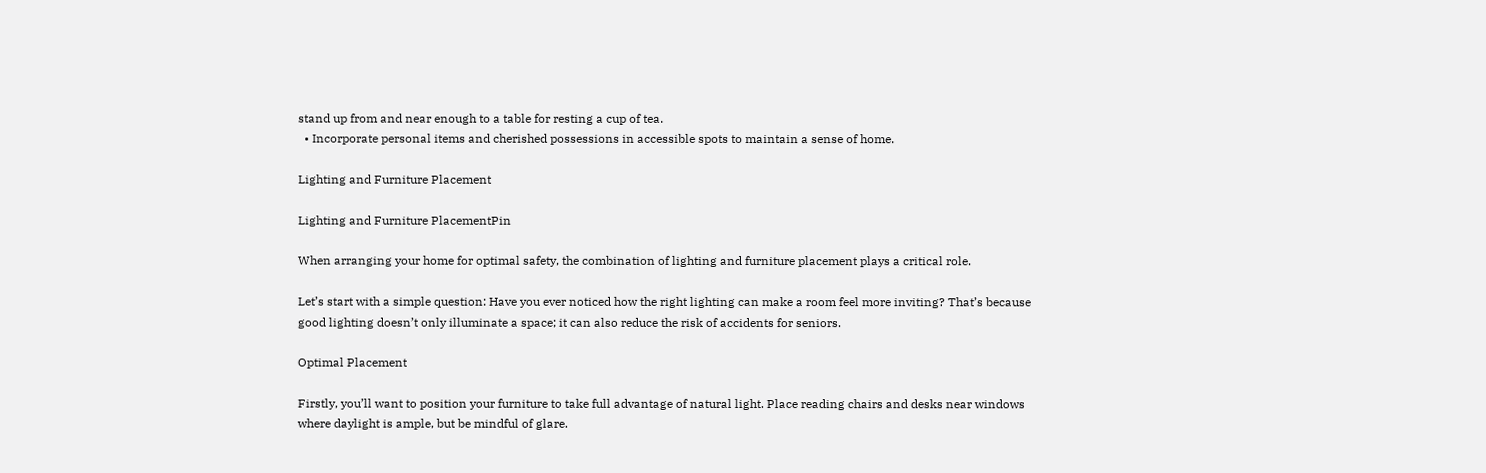stand up from and near enough to a table for resting a cup of tea.
  • Incorporate personal items and cherished possessions in accessible spots to maintain a sense of home.

Lighting and Furniture Placement

Lighting and Furniture PlacementPin

When arranging your home for optimal safety, the combination of lighting and furniture placement plays a critical role.

Let’s start with a simple question: Have you ever noticed how the right lighting can make a room feel more inviting? That’s because good lighting doesn’t only illuminate a space; it can also reduce the risk of accidents for seniors.

Optimal Placement

Firstly, you’ll want to position your furniture to take full advantage of natural light. Place reading chairs and desks near windows where daylight is ample, but be mindful of glare.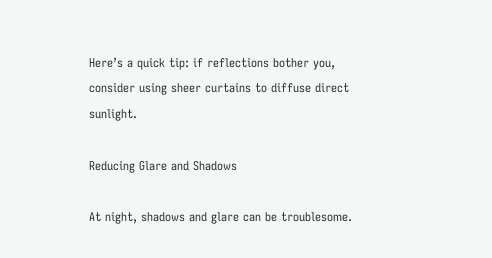Here’s a quick tip: if reflections bother you, consider using sheer curtains to diffuse direct sunlight.

Reducing Glare and Shadows

At night, shadows and glare can be troublesome.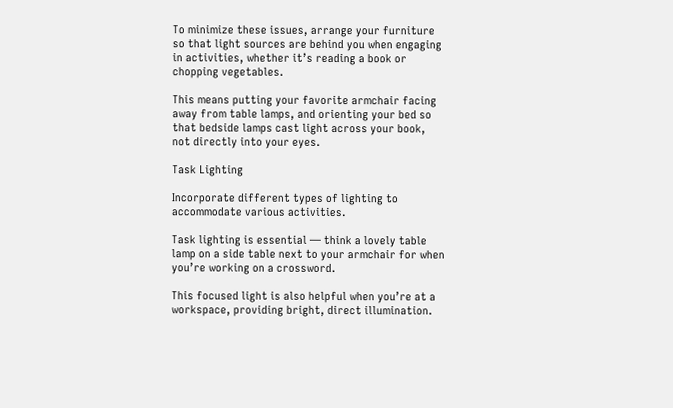To minimize these issues, arrange your furniture so that light sources are behind you when engaging in activities, whether it’s reading a book or chopping vegetables.

This means putting your favorite armchair facing away from table lamps, and orienting your bed so that bedside lamps cast light across your book, not directly into your eyes.

Task Lighting

Incorporate different types of lighting to accommodate various activities.

Task lighting is essential — think a lovely table lamp on a side table next to your armchair for when you’re working on a crossword.

This focused light is also helpful when you’re at a workspace, providing bright, direct illumination.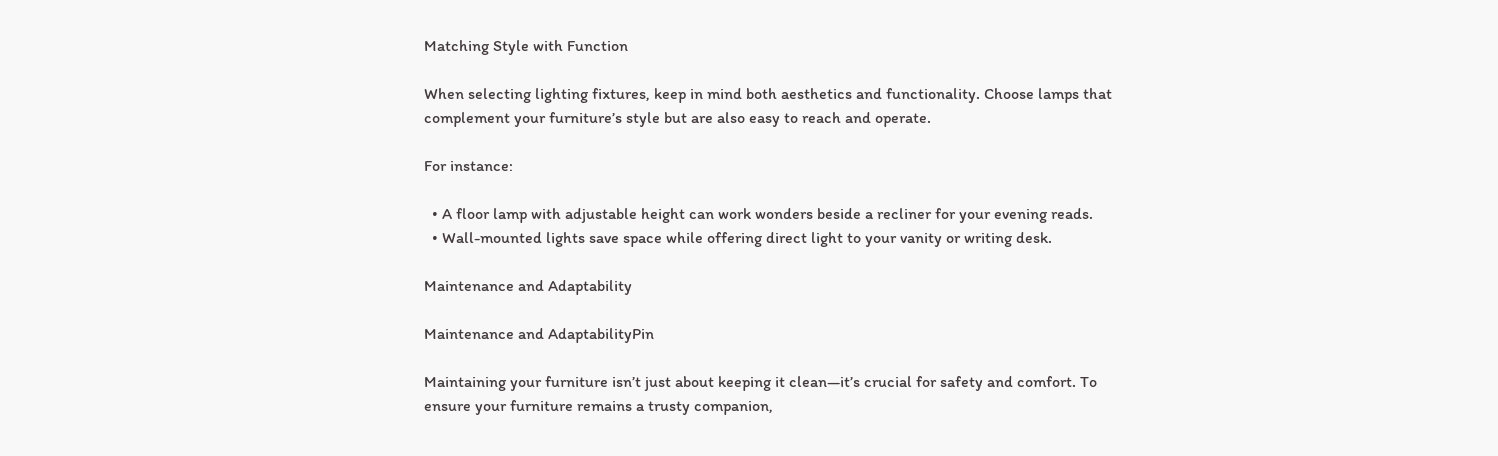Matching Style with Function

When selecting lighting fixtures, keep in mind both aesthetics and functionality. Choose lamps that complement your furniture’s style but are also easy to reach and operate.

For instance:

  • A floor lamp with adjustable height can work wonders beside a recliner for your evening reads.
  • Wall-mounted lights save space while offering direct light to your vanity or writing desk.

Maintenance and Adaptability

Maintenance and AdaptabilityPin

Maintaining your furniture isn’t just about keeping it clean—it’s crucial for safety and comfort. To ensure your furniture remains a trusty companion,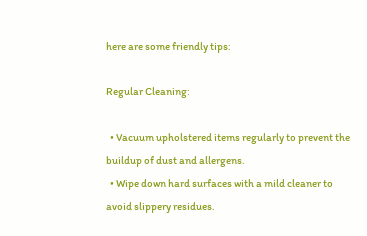here are some friendly tips:

Regular Cleaning:

  • Vacuum upholstered items regularly to prevent the buildup of dust and allergens.
  • Wipe down hard surfaces with a mild cleaner to avoid slippery residues.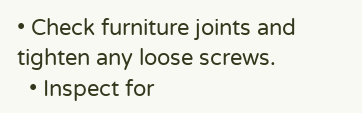• Check furniture joints and tighten any loose screws.
  • Inspect for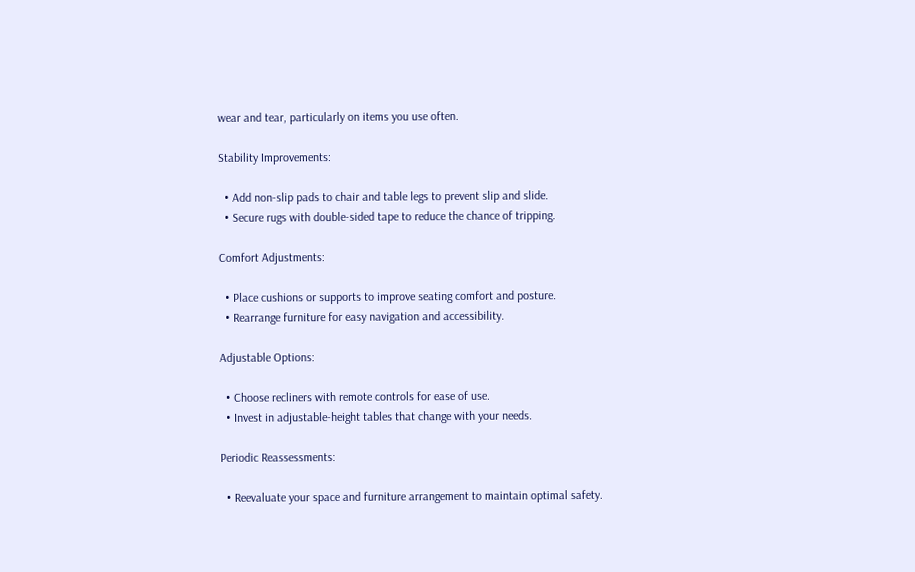wear and tear, particularly on items you use often.

Stability Improvements:

  • Add non-slip pads to chair and table legs to prevent slip and slide.
  • Secure rugs with double-sided tape to reduce the chance of tripping.

Comfort Adjustments:

  • Place cushions or supports to improve seating comfort and posture.
  • Rearrange furniture for easy navigation and accessibility.

Adjustable Options:

  • Choose recliners with remote controls for ease of use.
  • Invest in adjustable-height tables that change with your needs.

Periodic Reassessments:

  • Reevaluate your space and furniture arrangement to maintain optimal safety.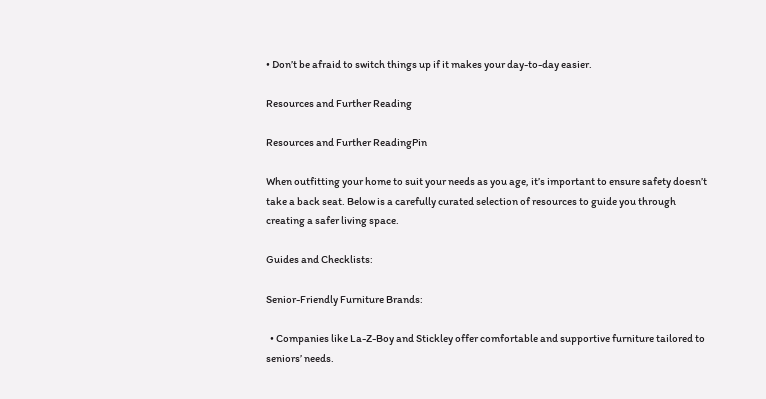• Don’t be afraid to switch things up if it makes your day-to-day easier.

Resources and Further Reading

Resources and Further ReadingPin

When outfitting your home to suit your needs as you age, it’s important to ensure safety doesn’t take a back seat. Below is a carefully curated selection of resources to guide you through creating a safer living space.

Guides and Checklists:

Senior-Friendly Furniture Brands:

  • Companies like La-Z-Boy and Stickley offer comfortable and supportive furniture tailored to seniors’ needs.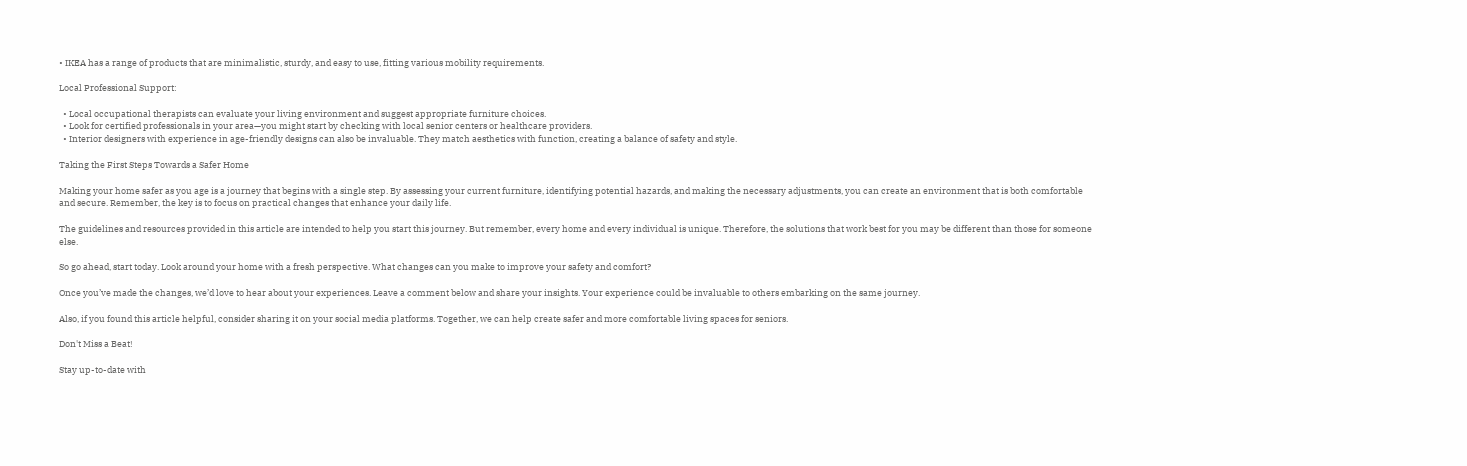• IKEA has a range of products that are minimalistic, sturdy, and easy to use, fitting various mobility requirements.

Local Professional Support:

  • Local occupational therapists can evaluate your living environment and suggest appropriate furniture choices.
  • Look for certified professionals in your area—you might start by checking with local senior centers or healthcare providers.
  • Interior designers with experience in age-friendly designs can also be invaluable. They match aesthetics with function, creating a balance of safety and style.

Taking the First Steps Towards a Safer Home

Making your home safer as you age is a journey that begins with a single step. By assessing your current furniture, identifying potential hazards, and making the necessary adjustments, you can create an environment that is both comfortable and secure. Remember, the key is to focus on practical changes that enhance your daily life.

The guidelines and resources provided in this article are intended to help you start this journey. But remember, every home and every individual is unique. Therefore, the solutions that work best for you may be different than those for someone else.

So go ahead, start today. Look around your home with a fresh perspective. What changes can you make to improve your safety and comfort?

Once you’ve made the changes, we’d love to hear about your experiences. Leave a comment below and share your insights. Your experience could be invaluable to others embarking on the same journey.

Also, if you found this article helpful, consider sharing it on your social media platforms. Together, we can help create safer and more comfortable living spaces for seniors.

Don't Miss a Beat!

Stay up-to-date with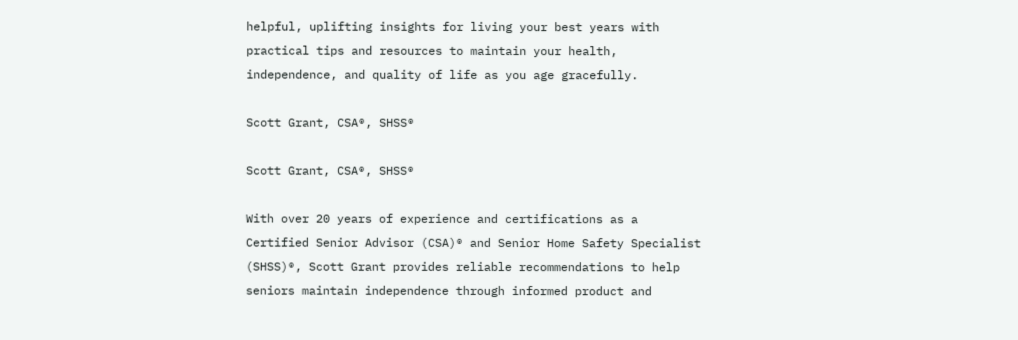helpful, uplifting insights for living your best years with practical tips and resources to maintain your health, independence, and quality of life as you age gracefully.

Scott Grant, CSA®, SHSS®

Scott Grant, CSA®, SHSS®

With over 20 years of experience and certifications as a Certified Senior Advisor (CSA)® and Senior Home Safety Specialist (SHSS)®, Scott Grant provides reliable recommendations to help seniors maintain independence through informed product and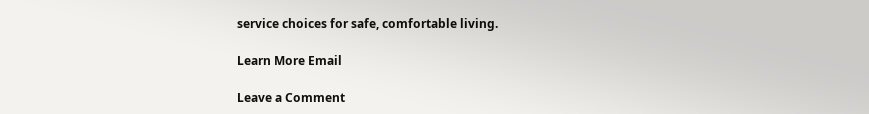service choices for safe, comfortable living.

Learn More Email

Leave a Comment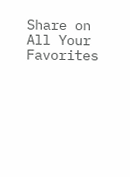Share on All Your Favorites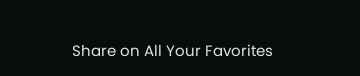Share on All Your Favorites